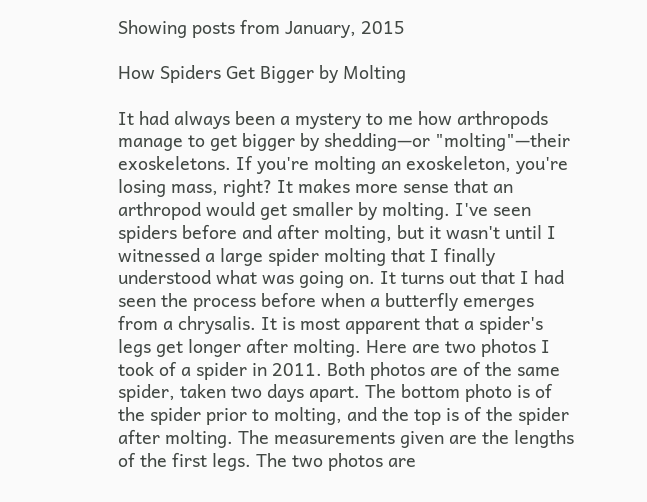Showing posts from January, 2015

How Spiders Get Bigger by Molting

It had always been a mystery to me how arthropods manage to get bigger by shedding—or "molting"—their exoskeletons. If you're molting an exoskeleton, you're losing mass, right? It makes more sense that an arthropod would get smaller by molting. I've seen spiders before and after molting, but it wasn't until I witnessed a large spider molting that I finally understood what was going on. It turns out that I had seen the process before when a butterfly emerges from a chrysalis. It is most apparent that a spider's legs get longer after molting. Here are two photos I took of a spider in 2011. Both photos are of the same spider, taken two days apart. The bottom photo is of the spider prior to molting, and the top is of the spider after molting. The measurements given are the lengths of the first legs. The two photos are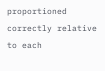proportioned correctly relative to each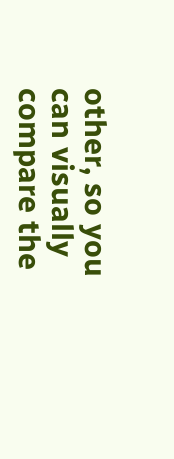other, so you can visually compare the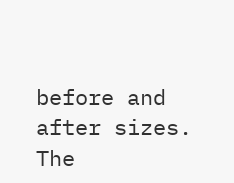before and after sizes. The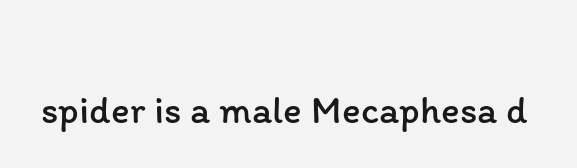spider is a male Mecaphesa d